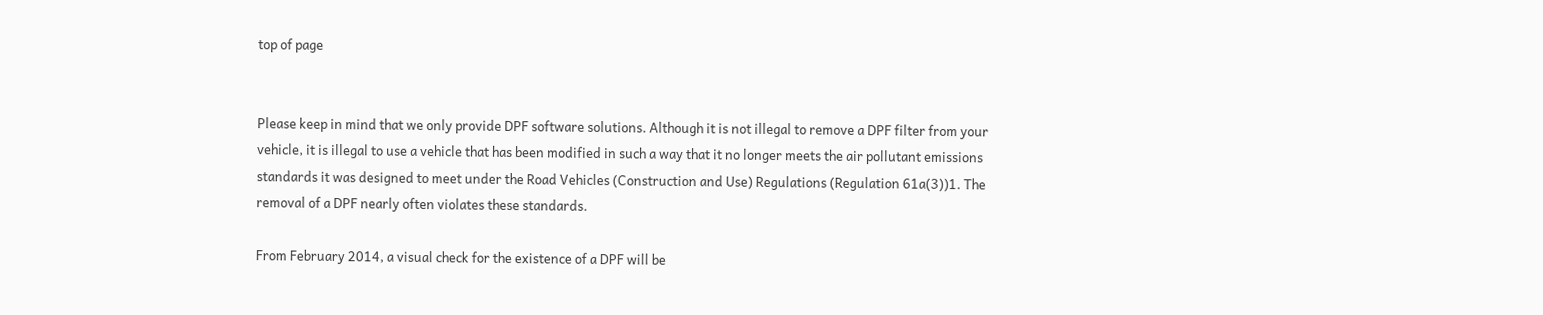top of page


Please keep in mind that we only provide DPF software solutions. Although it is not illegal to remove a DPF filter from your vehicle, it is illegal to use a vehicle that has been modified in such a way that it no longer meets the air pollutant emissions standards it was designed to meet under the Road Vehicles (Construction and Use) Regulations (Regulation 61a(3))1. The removal of a DPF nearly often violates these standards.

From February 2014, a visual check for the existence of a DPF will be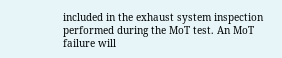included in the exhaust system inspection performed during the MoT test. An MoT failure will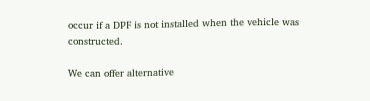occur if a DPF is not installed when the vehicle was constructed.

We can offer alternative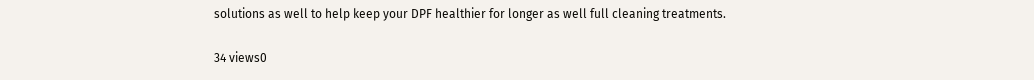solutions as well to help keep your DPF healthier for longer as well full cleaning treatments.

34 views0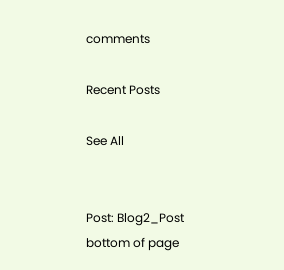comments

Recent Posts

See All


Post: Blog2_Post
bottom of page